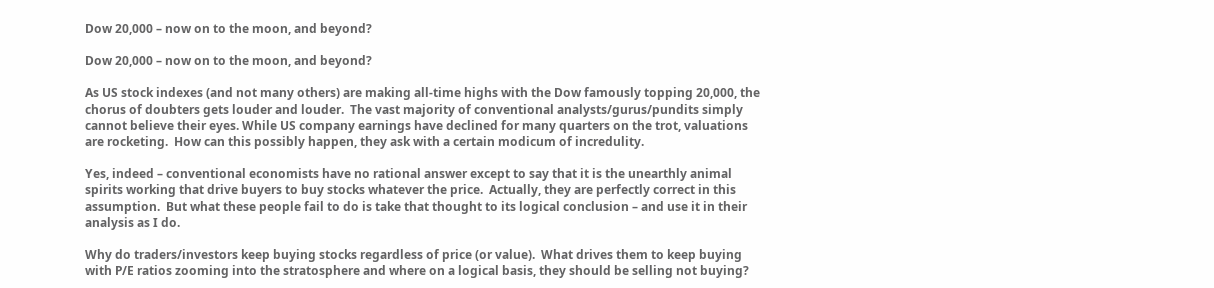Dow 20,000 – now on to the moon, and beyond?

Dow 20,000 – now on to the moon, and beyond?

As US stock indexes (and not many others) are making all-time highs with the Dow famously topping 20,000, the chorus of doubters gets louder and louder.  The vast majority of conventional analysts/gurus/pundits simply cannot believe their eyes. While US company earnings have declined for many quarters on the trot, valuations are rocketing.  How can this possibly happen, they ask with a certain modicum of incredulity.

Yes, indeed – conventional economists have no rational answer except to say that it is the unearthly animal spirits working that drive buyers to buy stocks whatever the price.  Actually, they are perfectly correct in this assumption.  But what these people fail to do is take that thought to its logical conclusion – and use it in their analysis as I do.

Why do traders/investors keep buying stocks regardless of price (or value).  What drives them to keep buying with P/E ratios zooming into the stratosphere and where on a logical basis, they should be selling not buying?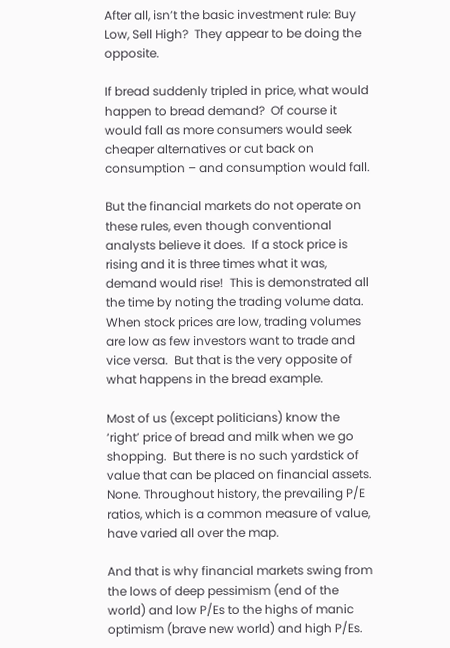After all, isn’t the basic investment rule: Buy Low, Sell High?  They appear to be doing the opposite.

If bread suddenly tripled in price, what would happen to bread demand?  Of course it  would fall as more consumers would seek cheaper alternatives or cut back on consumption – and consumption would fall.

But the financial markets do not operate on these rules, even though conventional analysts believe it does.  If a stock price is rising and it is three times what it was, demand would rise!  This is demonstrated all the time by noting the trading volume data.  When stock prices are low, trading volumes are low as few investors want to trade and vice versa.  But that is the very opposite of what happens in the bread example.

Most of us (except politicians) know the ‘right’ price of bread and milk when we go shopping.  But there is no such yardstick of value that can be placed on financial assets. None. Throughout history, the prevailing P/E ratios, which is a common measure of value, have varied all over the map.

And that is why financial markets swing from the lows of deep pessimism (end of the world) and low P/Es to the highs of manic optimism (brave new world) and high P/Es.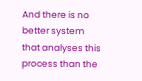And there is no better system that analyses this process than the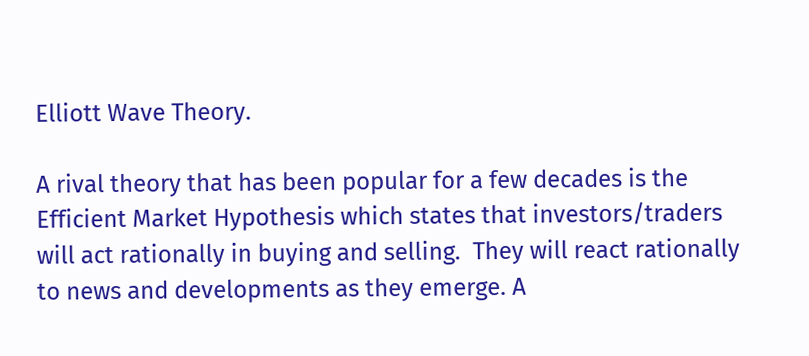Elliott Wave Theory.

A rival theory that has been popular for a few decades is the Efficient Market Hypothesis which states that investors/traders will act rationally in buying and selling.  They will react rationally to news and developments as they emerge. A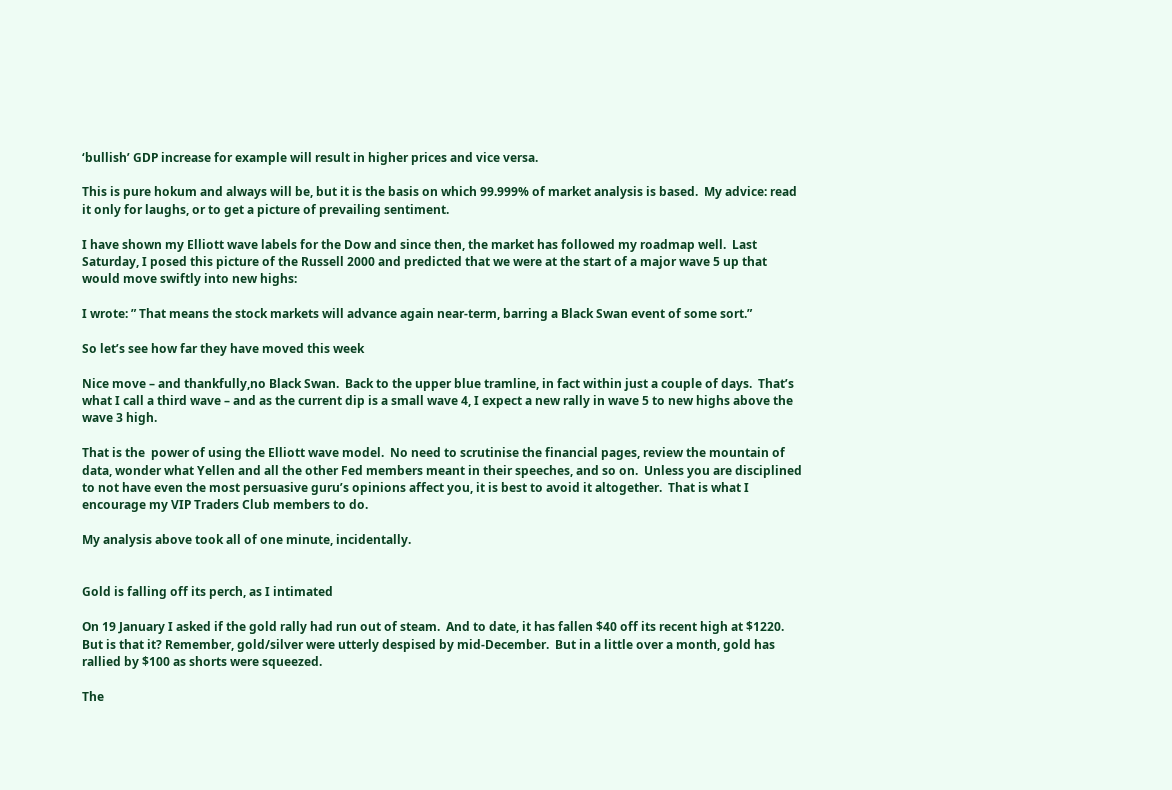‘bullish’ GDP increase for example will result in higher prices and vice versa.

This is pure hokum and always will be, but it is the basis on which 99.999% of market analysis is based.  My advice: read it only for laughs, or to get a picture of prevailing sentiment.

I have shown my Elliott wave labels for the Dow and since then, the market has followed my roadmap well.  Last Saturday, I posed this picture of the Russell 2000 and predicted that we were at the start of a major wave 5 up that would move swiftly into new highs:

I wrote: ” That means the stock markets will advance again near-term, barring a Black Swan event of some sort.”

So let’s see how far they have moved this week

Nice move – and thankfully,no Black Swan.  Back to the upper blue tramline, in fact within just a couple of days.  That’s what I call a third wave – and as the current dip is a small wave 4, I expect a new rally in wave 5 to new highs above the wave 3 high.

That is the  power of using the Elliott wave model.  No need to scrutinise the financial pages, review the mountain of data, wonder what Yellen and all the other Fed members meant in their speeches, and so on.  Unless you are disciplined to not have even the most persuasive guru’s opinions affect you, it is best to avoid it altogether.  That is what I encourage my VIP Traders Club members to do.

My analysis above took all of one minute, incidentally.


Gold is falling off its perch, as I intimated

On 19 January I asked if the gold rally had run out of steam.  And to date, it has fallen $40 off its recent high at $1220.  But is that it? Remember, gold/silver were utterly despised by mid-December.  But in a little over a month, gold has rallied by $100 as shorts were squeezed.

The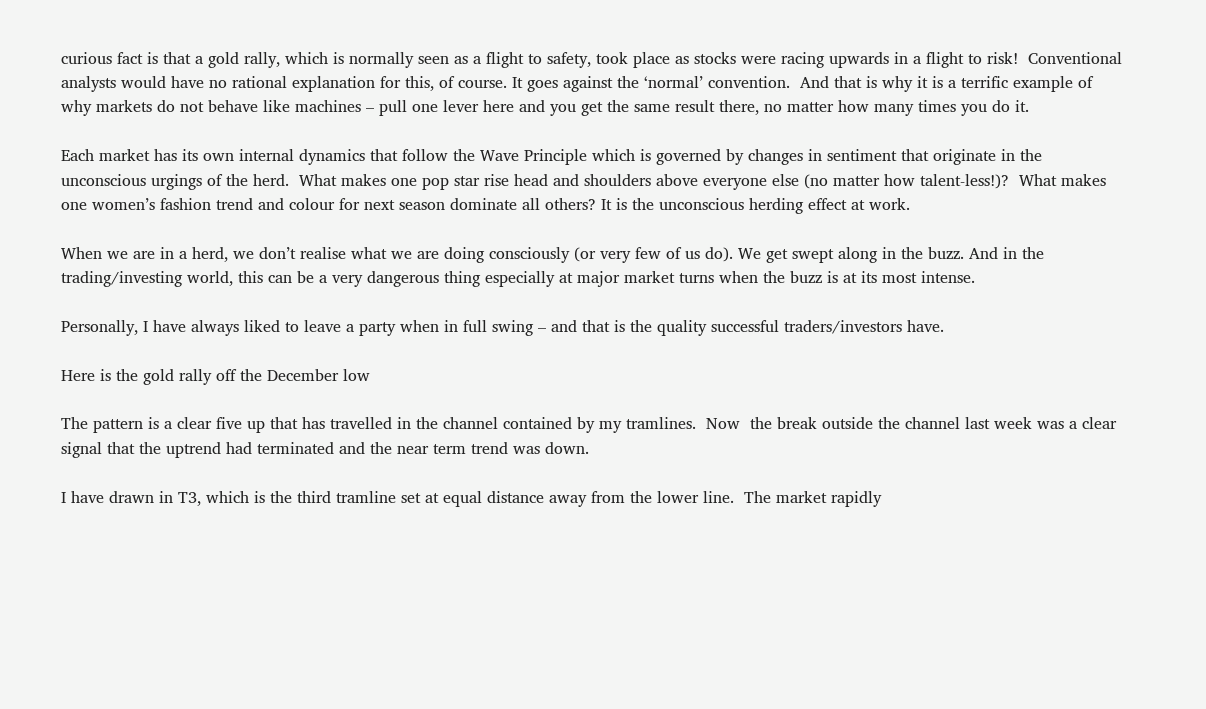curious fact is that a gold rally, which is normally seen as a flight to safety, took place as stocks were racing upwards in a flight to risk!  Conventional analysts would have no rational explanation for this, of course. It goes against the ‘normal’ convention.  And that is why it is a terrific example of why markets do not behave like machines – pull one lever here and you get the same result there, no matter how many times you do it.

Each market has its own internal dynamics that follow the Wave Principle which is governed by changes in sentiment that originate in the unconscious urgings of the herd.  What makes one pop star rise head and shoulders above everyone else (no matter how talent-less!)?  What makes one women’s fashion trend and colour for next season dominate all others? It is the unconscious herding effect at work.

When we are in a herd, we don’t realise what we are doing consciously (or very few of us do). We get swept along in the buzz. And in the trading/investing world, this can be a very dangerous thing especially at major market turns when the buzz is at its most intense.

Personally, I have always liked to leave a party when in full swing – and that is the quality successful traders/investors have.

Here is the gold rally off the December low

The pattern is a clear five up that has travelled in the channel contained by my tramlines.  Now  the break outside the channel last week was a clear signal that the uptrend had terminated and the near term trend was down.

I have drawn in T3, which is the third tramline set at equal distance away from the lower line.  The market rapidly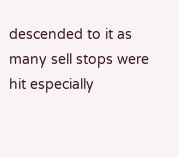descended to it as many sell stops were hit especially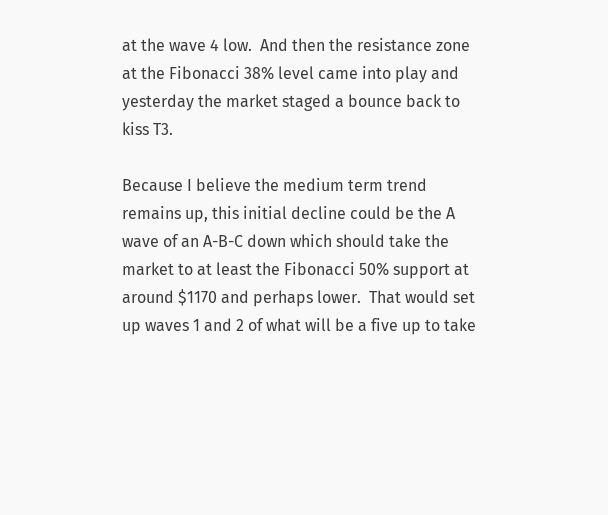at the wave 4 low.  And then the resistance zone at the Fibonacci 38% level came into play and yesterday the market staged a bounce back to kiss T3.

Because I believe the medium term trend remains up, this initial decline could be the A wave of an A-B-C down which should take the market to at least the Fibonacci 50% support at around $1170 and perhaps lower.  That would set up waves 1 and 2 of what will be a five up to take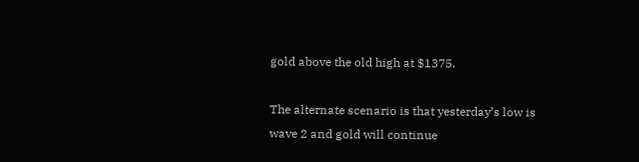gold above the old high at $1375.

The alternate scenario is that yesterday’s low is wave 2 and gold will continue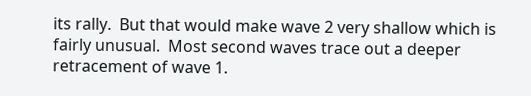its rally.  But that would make wave 2 very shallow which is fairly unusual.  Most second waves trace out a deeper retracement of wave 1.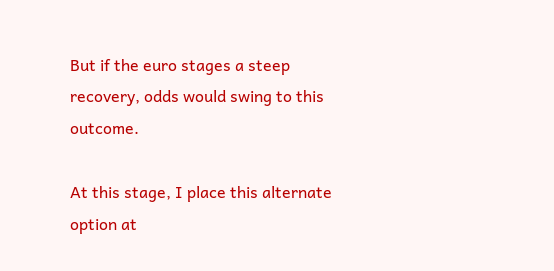But if the euro stages a steep recovery, odds would swing to this outcome.

At this stage, I place this alternate option at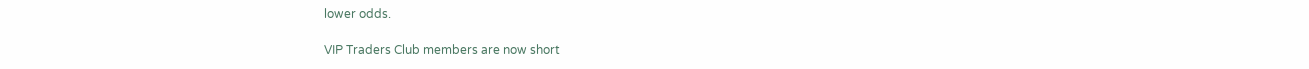lower odds.

VIP Traders Club members are now short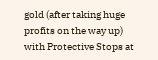gold (after taking huge profits on the way up) with Protective Stops at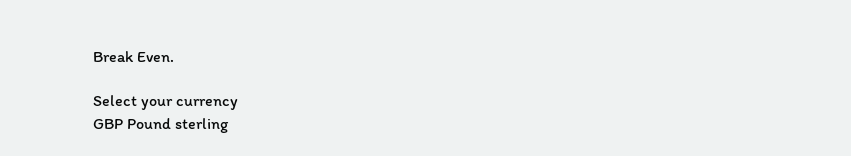Break Even.

Select your currency
GBP Pound sterling